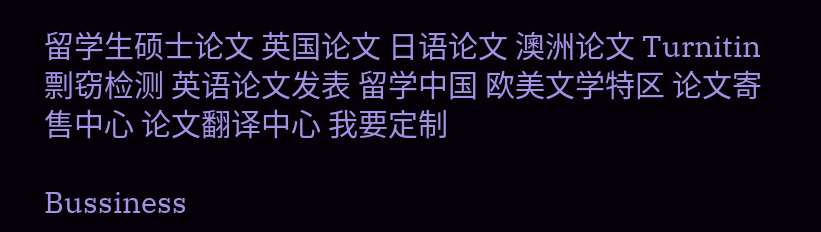留学生硕士论文 英国论文 日语论文 澳洲论文 Turnitin剽窃检测 英语论文发表 留学中国 欧美文学特区 论文寄售中心 论文翻译中心 我要定制

Bussiness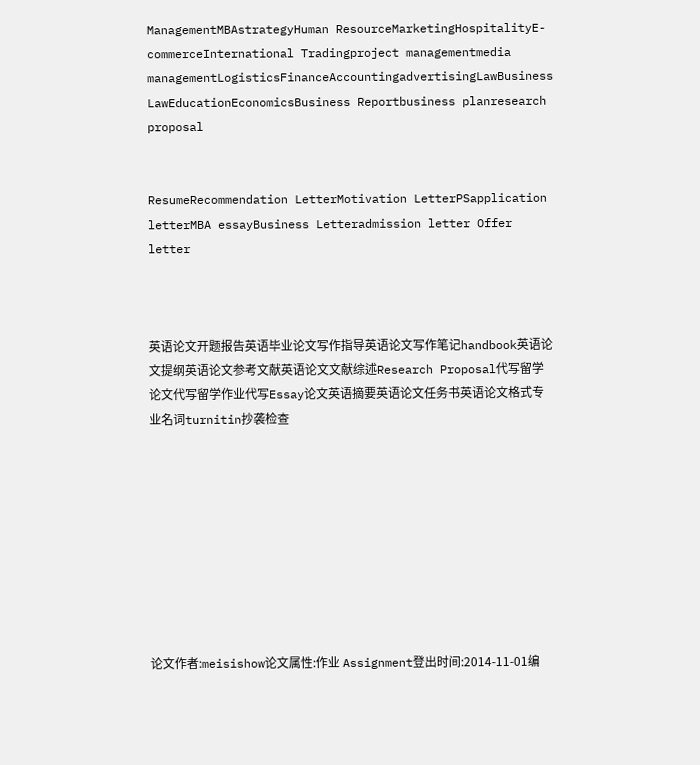ManagementMBAstrategyHuman ResourceMarketingHospitalityE-commerceInternational Tradingproject managementmedia managementLogisticsFinanceAccountingadvertisingLawBusiness LawEducationEconomicsBusiness Reportbusiness planresearch proposal


ResumeRecommendation LetterMotivation LetterPSapplication letterMBA essayBusiness Letteradmission letter Offer letter



英语论文开题报告英语毕业论文写作指导英语论文写作笔记handbook英语论文提纲英语论文参考文献英语论文文献综述Research Proposal代写留学论文代写留学作业代写Essay论文英语摘要英语论文任务书英语论文格式专业名词turnitin抄袭检查









论文作者:meisishow论文属性:作业 Assignment登出时间:2014-11-01编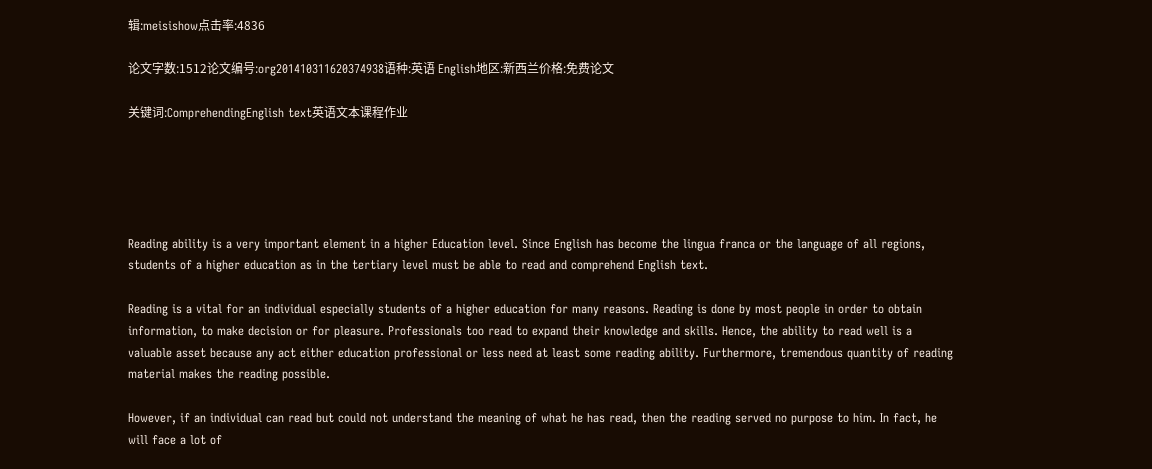辑:meisishow点击率:4836

论文字数:1512论文编号:org201410311620374938语种:英语 English地区:新西兰价格:免费论文

关键词:ComprehendingEnglish text英语文本课程作业





Reading ability is a very important element in a higher Education level. Since English has become the lingua franca or the language of all regions, students of a higher education as in the tertiary level must be able to read and comprehend English text.

Reading is a vital for an individual especially students of a higher education for many reasons. Reading is done by most people in order to obtain information, to make decision or for pleasure. Professionals too read to expand their knowledge and skills. Hence, the ability to read well is a valuable asset because any act either education professional or less need at least some reading ability. Furthermore, tremendous quantity of reading material makes the reading possible.

However, if an individual can read but could not understand the meaning of what he has read, then the reading served no purpose to him. In fact, he will face a lot of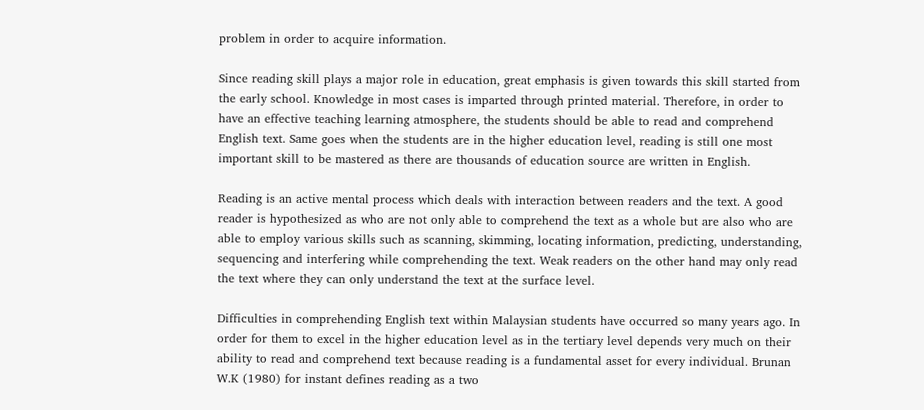problem in order to acquire information.

Since reading skill plays a major role in education, great emphasis is given towards this skill started from the early school. Knowledge in most cases is imparted through printed material. Therefore, in order to have an effective teaching learning atmosphere, the students should be able to read and comprehend English text. Same goes when the students are in the higher education level, reading is still one most important skill to be mastered as there are thousands of education source are written in English.

Reading is an active mental process which deals with interaction between readers and the text. A good reader is hypothesized as who are not only able to comprehend the text as a whole but are also who are able to employ various skills such as scanning, skimming, locating information, predicting, understanding, sequencing and interfering while comprehending the text. Weak readers on the other hand may only read the text where they can only understand the text at the surface level.

Difficulties in comprehending English text within Malaysian students have occurred so many years ago. In order for them to excel in the higher education level as in the tertiary level depends very much on their ability to read and comprehend text because reading is a fundamental asset for every individual. Brunan W.K (1980) for instant defines reading as a two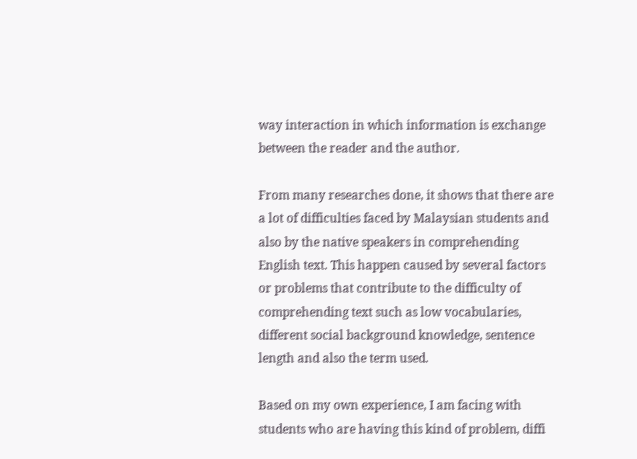way interaction in which information is exchange between the reader and the author.

From many researches done, it shows that there are a lot of difficulties faced by Malaysian students and also by the native speakers in comprehending English text. This happen caused by several factors or problems that contribute to the difficulty of comprehending text such as low vocabularies, different social background knowledge, sentence length and also the term used.

Based on my own experience, I am facing with students who are having this kind of problem, diffi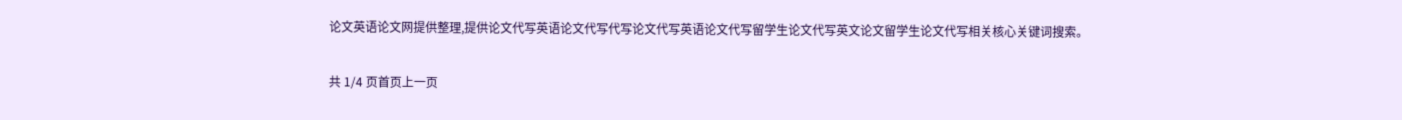论文英语论文网提供整理,提供论文代写英语论文代写代写论文代写英语论文代写留学生论文代写英文论文留学生论文代写相关核心关键词搜索。

共 1/4 页首页上一页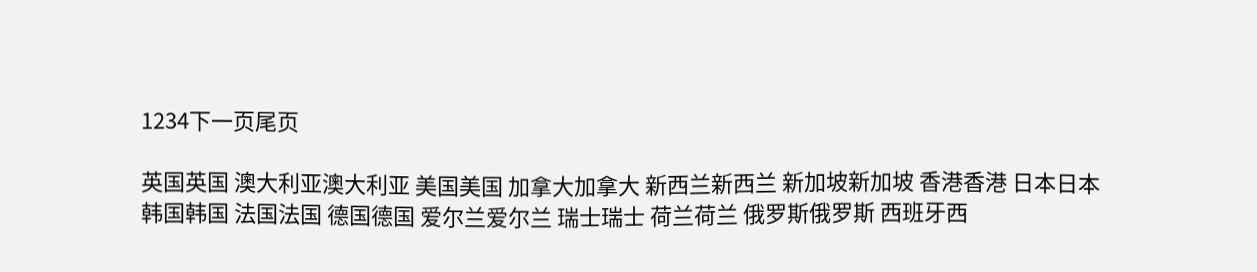1234下一页尾页

英国英国 澳大利亚澳大利亚 美国美国 加拿大加拿大 新西兰新西兰 新加坡新加坡 香港香港 日本日本 韩国韩国 法国法国 德国德国 爱尔兰爱尔兰 瑞士瑞士 荷兰荷兰 俄罗斯俄罗斯 西班牙西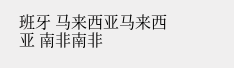班牙 马来西亚马来西亚 南非南非